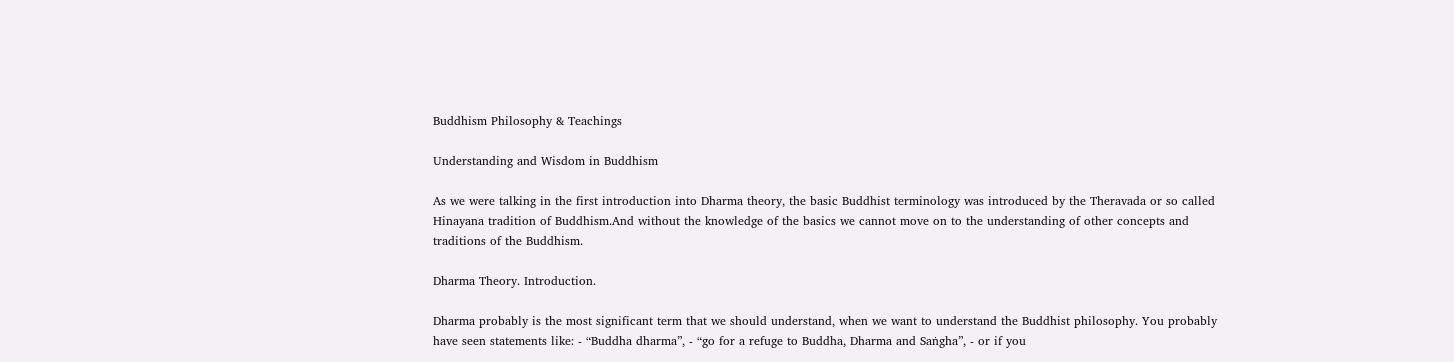Buddhism Philosophy & Teachings

Understanding and Wisdom in Buddhism

As we were talking in the first introduction into Dharma theory, the basic Buddhist terminology was introduced by the Theravada or so called Hinayana tradition of Buddhism.And without the knowledge of the basics we cannot move on to the understanding of other concepts and traditions of the Buddhism.

Dharma Theory. Introduction.

Dharma probably is the most significant term that we should understand, when we want to understand the Buddhist philosophy. You probably have seen statements like: - “Buddha dharma”, - “go for a refuge to Buddha, Dharma and Saṅgha”, - or if you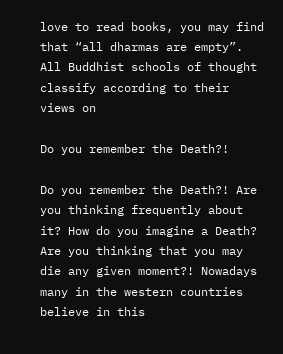love to read books, you may find that “all dharmas are empty”. All Buddhist schools of thought classify according to their views on

Do you remember the Death?!

Do you remember the Death?! Are you thinking frequently about it? How do you imagine a Death? Are you thinking that you may die any given moment?! Nowadays many in the western countries believe in this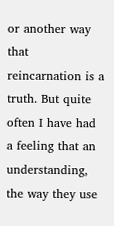or another way that reincarnation is a truth. But quite often I have had a feeling that an understanding, the way they use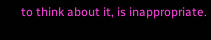to think about it, is inappropriate.